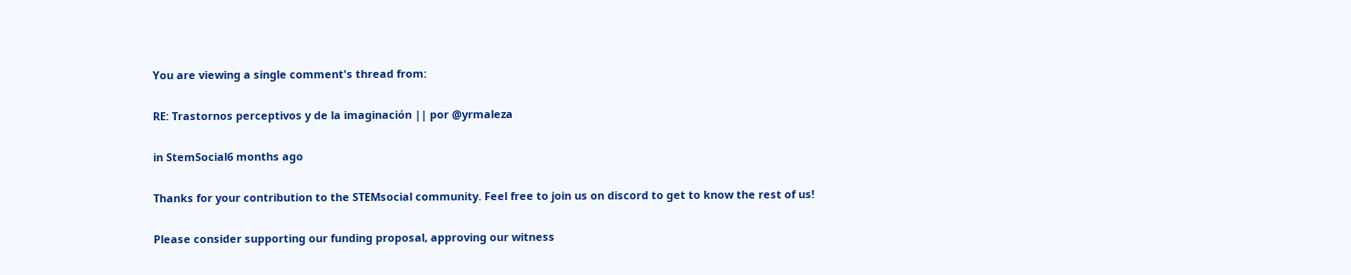You are viewing a single comment's thread from:

RE: Trastornos perceptivos y de la imaginación || por @yrmaleza

in StemSocial6 months ago

Thanks for your contribution to the STEMsocial community. Feel free to join us on discord to get to know the rest of us!

Please consider supporting our funding proposal, approving our witness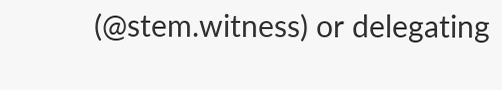(@stem.witness) or delegating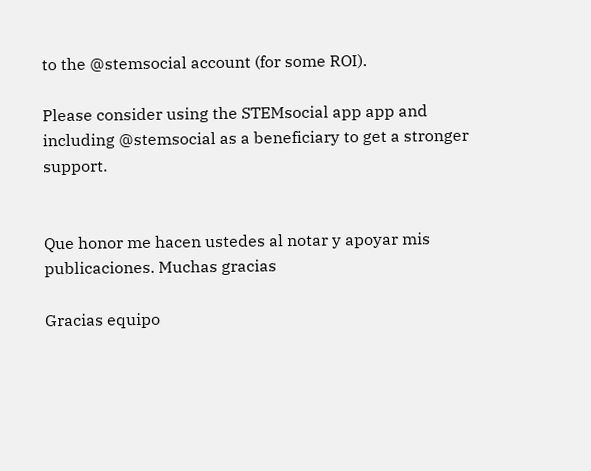to the @stemsocial account (for some ROI).

Please consider using the STEMsocial app app and including @stemsocial as a beneficiary to get a stronger support.


Que honor me hacen ustedes al notar y apoyar mis publicaciones. Muchas gracias

Gracias equipo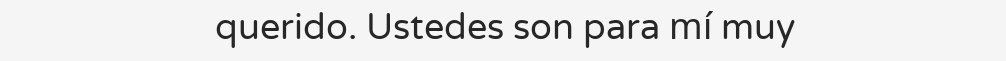querido. Ustedes son para mí muy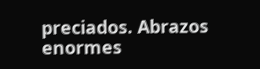preciados. Abrazos enormes